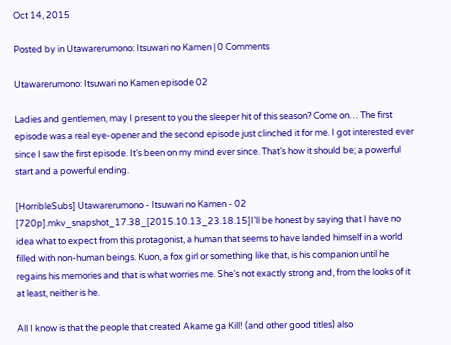Oct 14, 2015

Posted by in Utawarerumono: Itsuwari no Kamen | 0 Comments

Utawarerumono: Itsuwari no Kamen episode 02

Ladies and gentlemen, may I present to you the sleeper hit of this season? Come on… The first episode was a real eye-opener and the second episode just clinched it for me. I got interested ever since I saw the first episode. It’s been on my mind ever since. That’s how it should be; a powerful start and a powerful ending.

[HorribleSubs] Utawarerumono - Itsuwari no Kamen - 02 [720p].mkv_snapshot_17.38_[2015.10.13_23.18.15]I’ll be honest by saying that I have no idea what to expect from this protagonist, a human that seems to have landed himself in a world filled with non-human beings. Kuon, a fox girl or something like that, is his companion until he regains his memories and that is what worries me. She’s not exactly strong and, from the looks of it at least, neither is he.

All I know is that the people that created Akame ga Kill! (and other good titles) also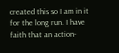created this so I am in it for the long run. I have faith that an action-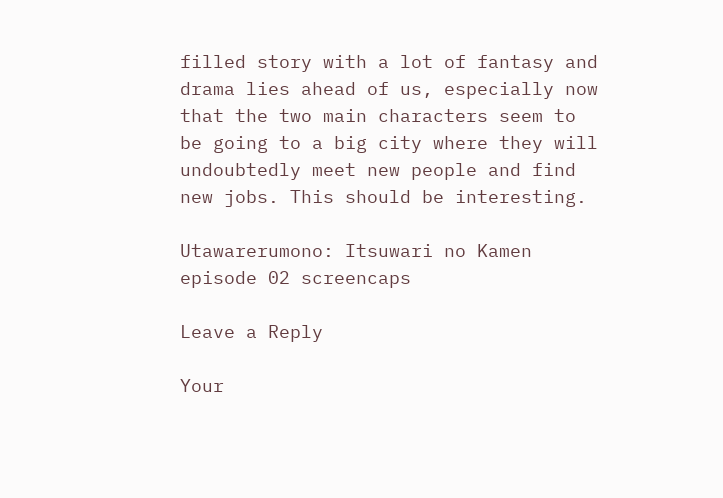filled story with a lot of fantasy and drama lies ahead of us, especially now that the two main characters seem to be going to a big city where they will undoubtedly meet new people and find new jobs. This should be interesting.

Utawarerumono: Itsuwari no Kamen episode 02 screencaps

Leave a Reply

Your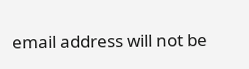email address will not be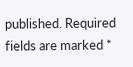published. Required fields are marked *